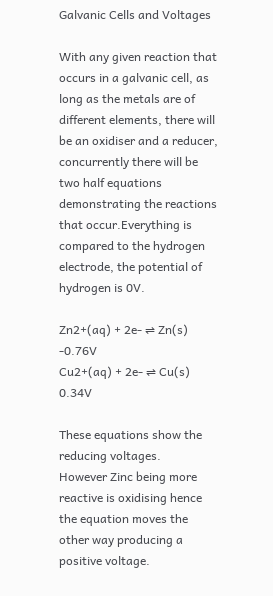Galvanic Cells and Voltages

With any given reaction that occurs in a galvanic cell, as long as the metals are of different elements, there will be an oxidiser and a reducer, concurrently there will be two half equations demonstrating the reactions that occur.Everything is compared to the hydrogen electrode, the potential of hydrogen is 0V.

Zn2+(aq) + 2e- ⇌ Zn(s) -0.76V
Cu2+(aq) + 2e- ⇌ Cu(s) 0.34V

These equations show the reducing voltages.
However Zinc being more reactive is oxidising hence the equation moves the other way producing a positive voltage.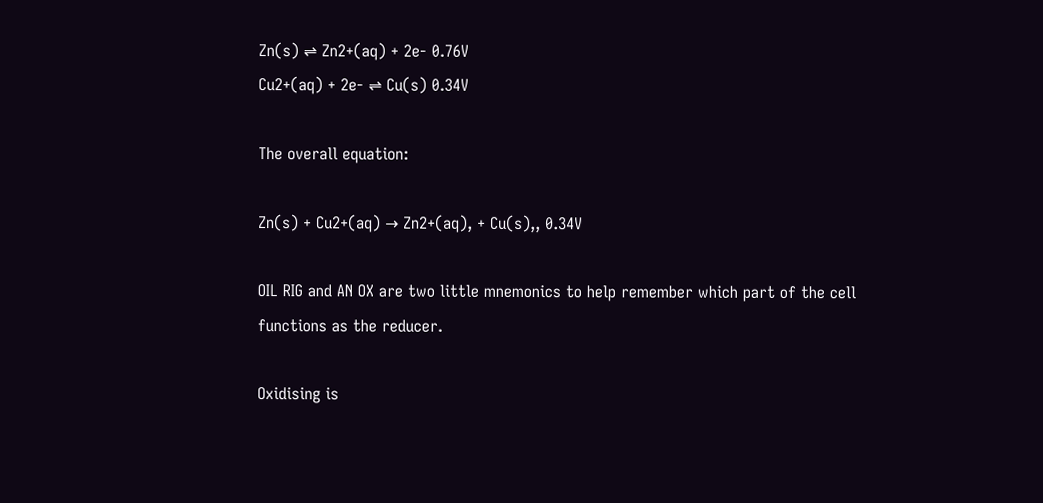Zn(s) ⇌ Zn2+(aq) + 2e- 0.76V
Cu2+(aq) + 2e- ⇌ Cu(s) 0.34V

The overall equation:

Zn(s) + Cu2+(aq) → Zn2+(aq), + Cu(s),, 0.34V

OIL RIG and AN OX are two little mnemonics to help remember which part of the cell functions as the reducer.

Oxidising is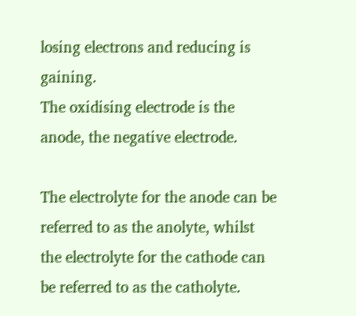losing electrons and reducing is gaining.
The oxidising electrode is the anode, the negative electrode.

The electrolyte for the anode can be referred to as the anolyte, whilst the electrolyte for the cathode can be referred to as the catholyte.